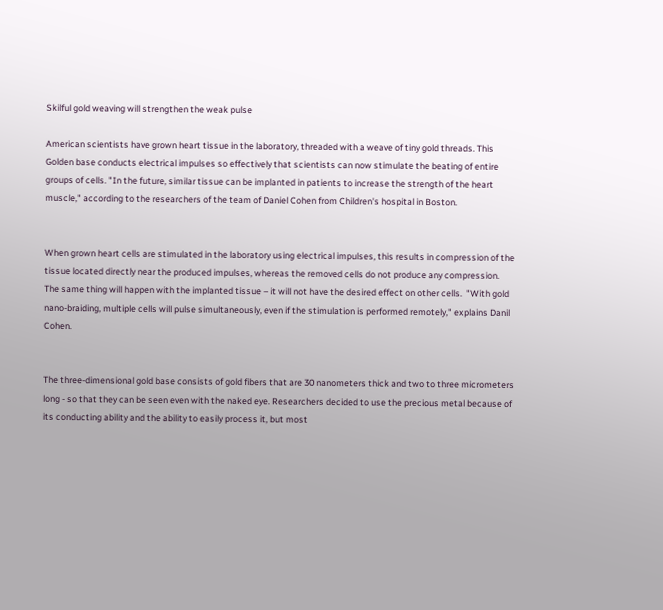Skilful gold weaving will strengthen the weak pulse

American scientists have grown heart tissue in the laboratory, threaded with a weave of tiny gold threads. This Golden base conducts electrical impulses so effectively that scientists can now stimulate the beating of entire groups of cells. "In the future, similar tissue can be implanted in patients to increase the strength of the heart muscle," according to the researchers of the team of Daniel Cohen from Children's hospital in Boston.


When grown heart cells are stimulated in the laboratory using electrical impulses, this results in compression of the tissue located directly near the produced impulses, whereas the removed cells do not produce any compression. The same thing will happen with the implanted tissue – it will not have the desired effect on other cells.  "With gold nano-braiding, multiple cells will pulse simultaneously, even if the stimulation is performed remotely," explains Danil Cohen.


The three-dimensional gold base consists of gold fibers that are 30 nanometers thick and two to three micrometers long - so that they can be seen even with the naked eye. Researchers decided to use the precious metal because of its conducting ability and the ability to easily process it, but most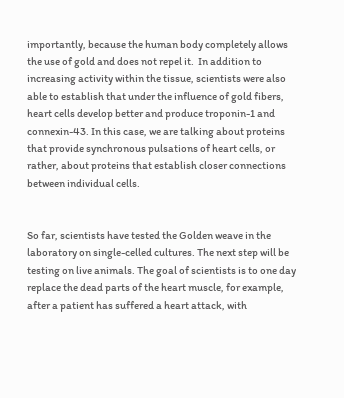importantly, because the human body completely allows the use of gold and does not repel it.  In addition to increasing activity within the tissue, scientists were also able to establish that under the influence of gold fibers, heart cells develop better and produce troponin-1 and connexin-43. In this case, we are talking about proteins that provide synchronous pulsations of heart cells, or rather, about proteins that establish closer connections between individual cells.


So far, scientists have tested the Golden weave in the laboratory on single-celled cultures. The next step will be testing on live animals. The goal of scientists is to one day replace the dead parts of the heart muscle, for example, after a patient has suffered a heart attack, with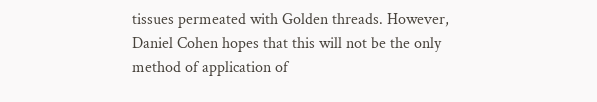tissues permeated with Golden threads. However, Daniel Cohen hopes that this will not be the only method of application of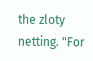the zloty netting. "For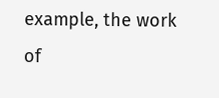example, the work of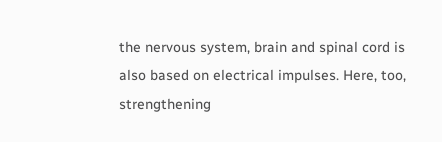the nervous system, brain and spinal cord is also based on electrical impulses. Here, too, strengthening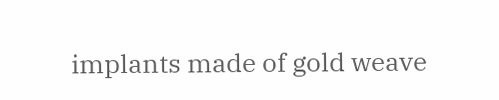implants made of gold weave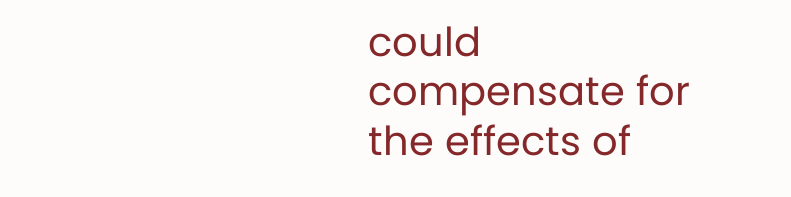could compensate for the effects of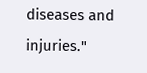diseases and injuries."